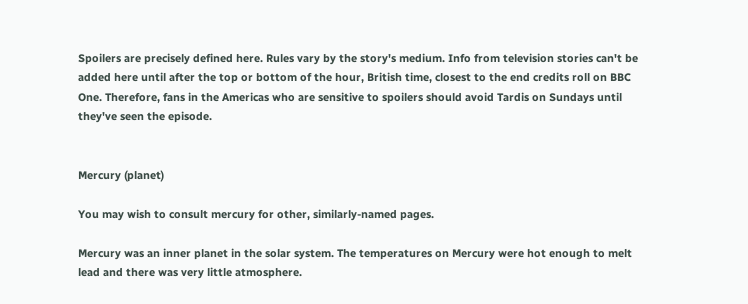Spoilers are precisely defined here. Rules vary by the story's medium. Info from television stories can't be added here until after the top or bottom of the hour, British time, closest to the end credits roll on BBC One. Therefore, fans in the Americas who are sensitive to spoilers should avoid Tardis on Sundays until they've seen the episode.


Mercury (planet)

You may wish to consult mercury for other, similarly-named pages.

Mercury was an inner planet in the solar system. The temperatures on Mercury were hot enough to melt lead and there was very little atmosphere.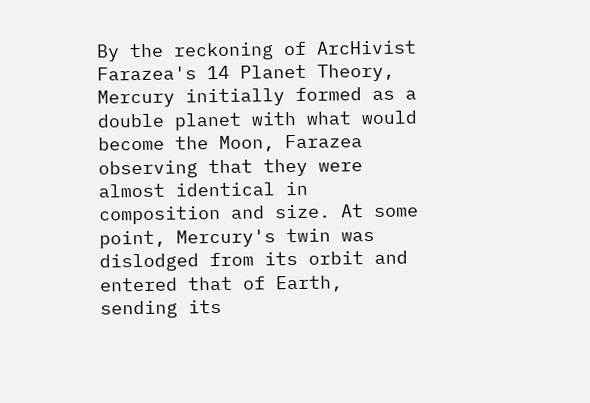By the reckoning of ArcHivist Farazea's 14 Planet Theory, Mercury initially formed as a double planet with what would become the Moon, Farazea observing that they were almost identical in composition and size. At some point, Mercury's twin was dislodged from its orbit and entered that of Earth, sending its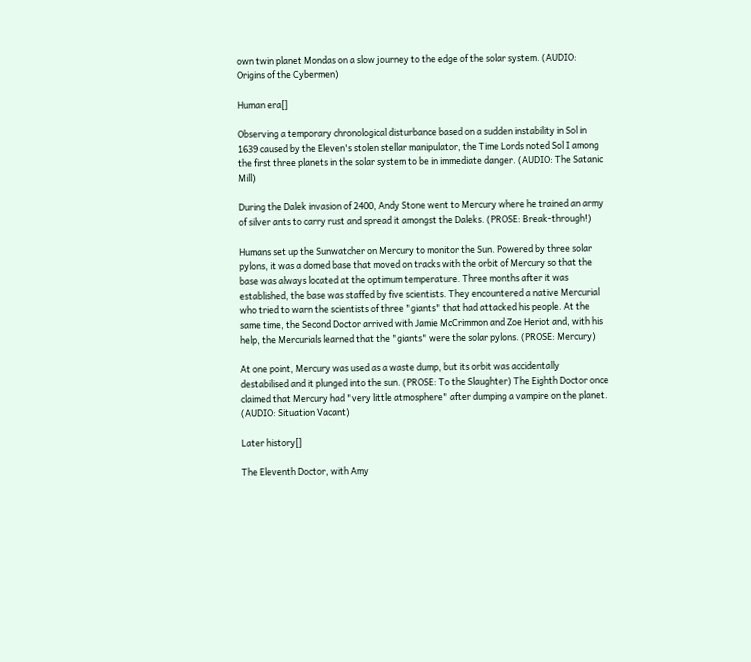own twin planet Mondas on a slow journey to the edge of the solar system. (AUDIO: Origins of the Cybermen)

Human era[]

Observing a temporary chronological disturbance based on a sudden instability in Sol in 1639 caused by the Eleven's stolen stellar manipulator, the Time Lords noted Sol I among the first three planets in the solar system to be in immediate danger. (AUDIO: The Satanic Mill)

During the Dalek invasion of 2400, Andy Stone went to Mercury where he trained an army of silver ants to carry rust and spread it amongst the Daleks. (PROSE: Break-through!)

Humans set up the Sunwatcher on Mercury to monitor the Sun. Powered by three solar pylons, it was a domed base that moved on tracks with the orbit of Mercury so that the base was always located at the optimum temperature. Three months after it was established, the base was staffed by five scientists. They encountered a native Mercurial who tried to warn the scientists of three "giants" that had attacked his people. At the same time, the Second Doctor arrived with Jamie McCrimmon and Zoe Heriot and, with his help, the Mercurials learned that the "giants" were the solar pylons. (PROSE: Mercury)

At one point, Mercury was used as a waste dump, but its orbit was accidentally destabilised and it plunged into the sun. (PROSE: To the Slaughter) The Eighth Doctor once claimed that Mercury had "very little atmosphere" after dumping a vampire on the planet. (AUDIO: Situation Vacant)

Later history[]

The Eleventh Doctor, with Amy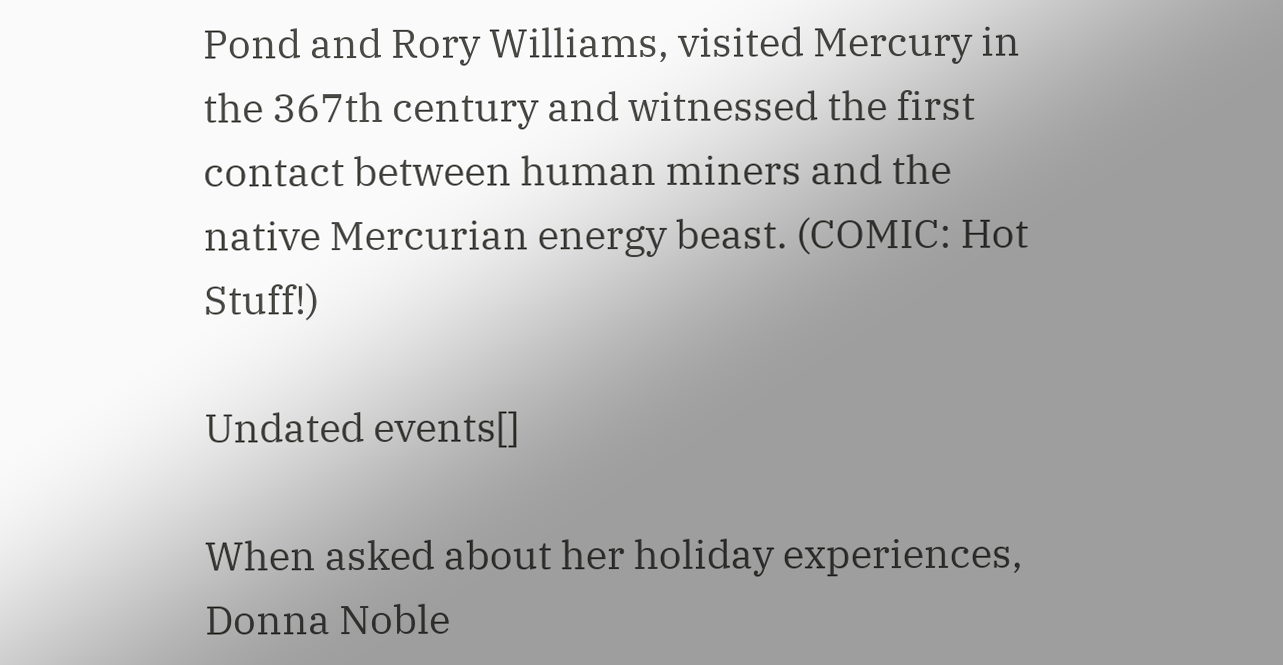Pond and Rory Williams, visited Mercury in the 367th century and witnessed the first contact between human miners and the native Mercurian energy beast. (COMIC: Hot Stuff!)

Undated events[]

When asked about her holiday experiences, Donna Noble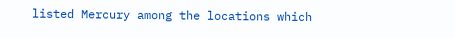listed Mercury among the locations which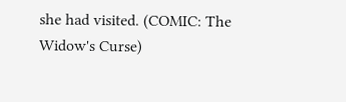she had visited. (COMIC: The Widow's Curse)